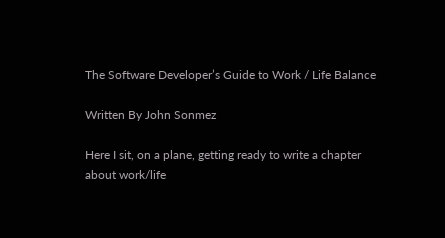The Software Developer’s Guide to Work / Life Balance

Written By John Sonmez

Here I sit, on a plane, getting ready to write a chapter about work/life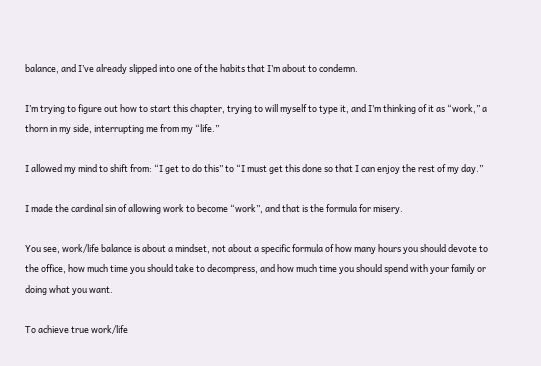balance, and I’ve already slipped into one of the habits that I’m about to condemn.

I’m trying to figure out how to start this chapter, trying to will myself to type it, and I’m thinking of it as “work,” a thorn in my side, interrupting me from my “life.”

I allowed my mind to shift from: “I get to do this” to “I must get this done so that I can enjoy the rest of my day.”

I made the cardinal sin of allowing work to become “work”, and that is the formula for misery.

You see, work/life balance is about a mindset, not about a specific formula of how many hours you should devote to the office, how much time you should take to decompress, and how much time you should spend with your family or doing what you want.

To achieve true work/life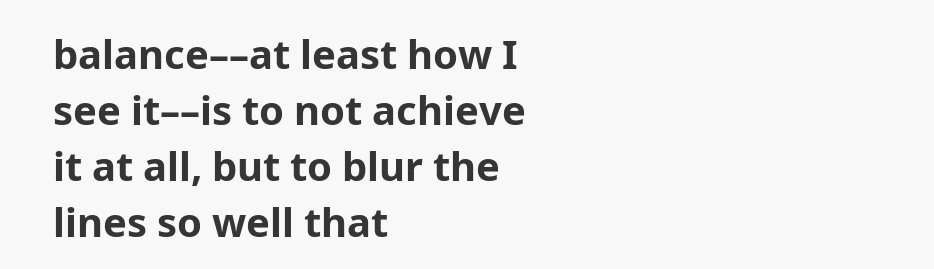balance––at least how I see it––is to not achieve it at all, but to blur the lines so well that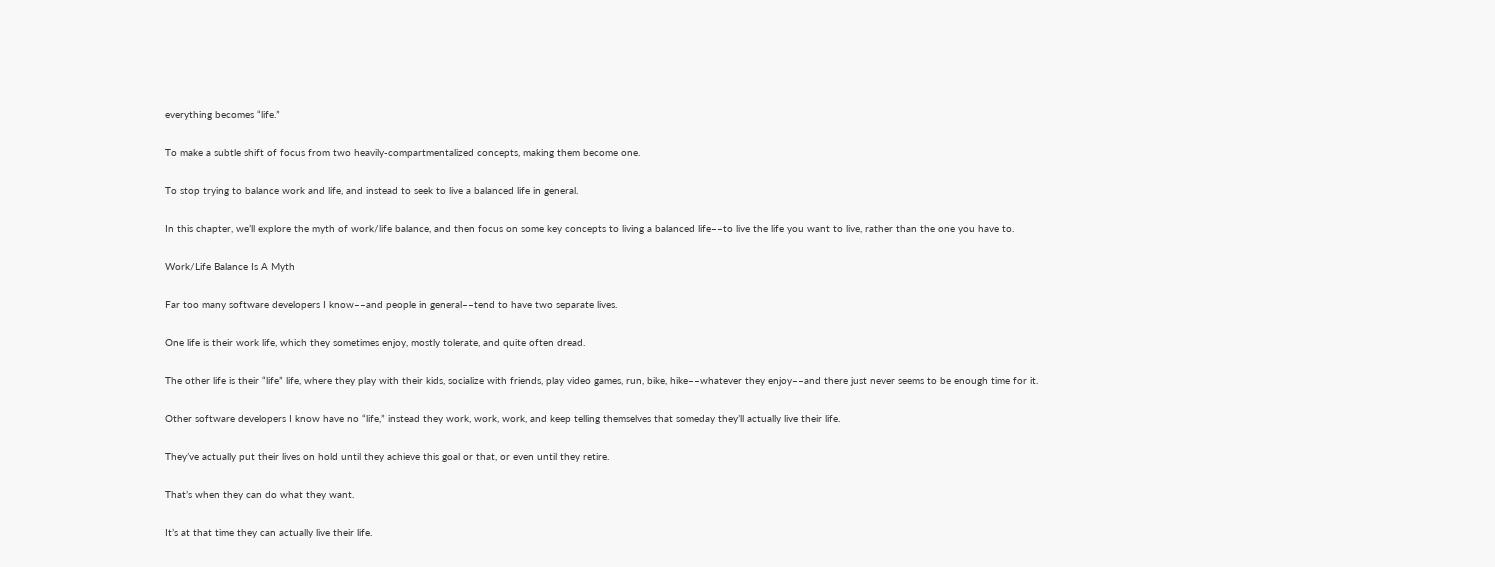everything becomes “life.”

To make a subtle shift of focus from two heavily-compartmentalized concepts, making them become one.

To stop trying to balance work and life, and instead to seek to live a balanced life in general.

In this chapter, we’ll explore the myth of work/life balance, and then focus on some key concepts to living a balanced life––to live the life you want to live, rather than the one you have to.

Work/Life Balance Is A Myth

Far too many software developers I know––and people in general––tend to have two separate lives.

One life is their work life, which they sometimes enjoy, mostly tolerate, and quite often dread.

The other life is their “life” life, where they play with their kids, socialize with friends, play video games, run, bike, hike––whatever they enjoy––and there just never seems to be enough time for it.

Other software developers I know have no “life,” instead they work, work, work, and keep telling themselves that someday they’ll actually live their life.

They’ve actually put their lives on hold until they achieve this goal or that, or even until they retire.

That’s when they can do what they want.

It’s at that time they can actually live their life.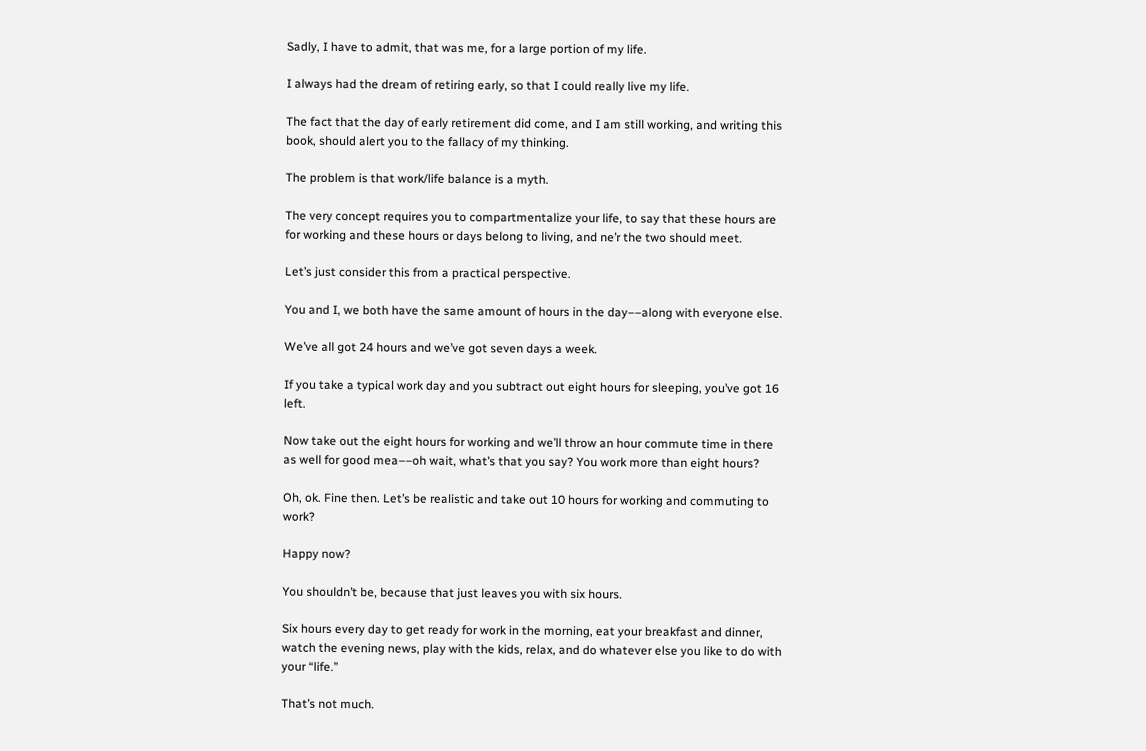Sadly, I have to admit, that was me, for a large portion of my life.

I always had the dream of retiring early, so that I could really live my life.

The fact that the day of early retirement did come, and I am still working, and writing this book, should alert you to the fallacy of my thinking.

The problem is that work/life balance is a myth.

The very concept requires you to compartmentalize your life, to say that these hours are for working and these hours or days belong to living, and ne’r the two should meet.

Let’s just consider this from a practical perspective.

You and I, we both have the same amount of hours in the day––along with everyone else.

We’ve all got 24 hours and we’ve got seven days a week.

If you take a typical work day and you subtract out eight hours for sleeping, you’ve got 16 left.

Now take out the eight hours for working and we’ll throw an hour commute time in there as well for good mea––oh wait, what’s that you say? You work more than eight hours?

Oh, ok. Fine then. Let’s be realistic and take out 10 hours for working and commuting to work?

Happy now?

You shouldn’t be, because that just leaves you with six hours.

Six hours every day to get ready for work in the morning, eat your breakfast and dinner, watch the evening news, play with the kids, relax, and do whatever else you like to do with your “life.”

That’s not much.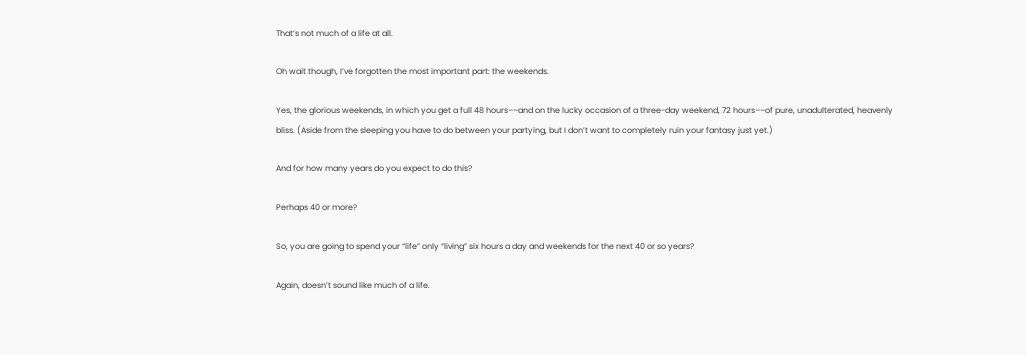That’s not much of a life at all.

Oh wait though, I’ve forgotten the most important part: the weekends.

Yes, the glorious weekends, in which you get a full 48 hours––and on the lucky occasion of a three-day weekend, 72 hours––of pure, unadulterated, heavenly bliss. (Aside from the sleeping you have to do between your partying, but I don’t want to completely ruin your fantasy just yet.)

And for how many years do you expect to do this?

Perhaps 40 or more?

So, you are going to spend your “life” only “living” six hours a day and weekends for the next 40 or so years?

Again, doesn’t sound like much of a life.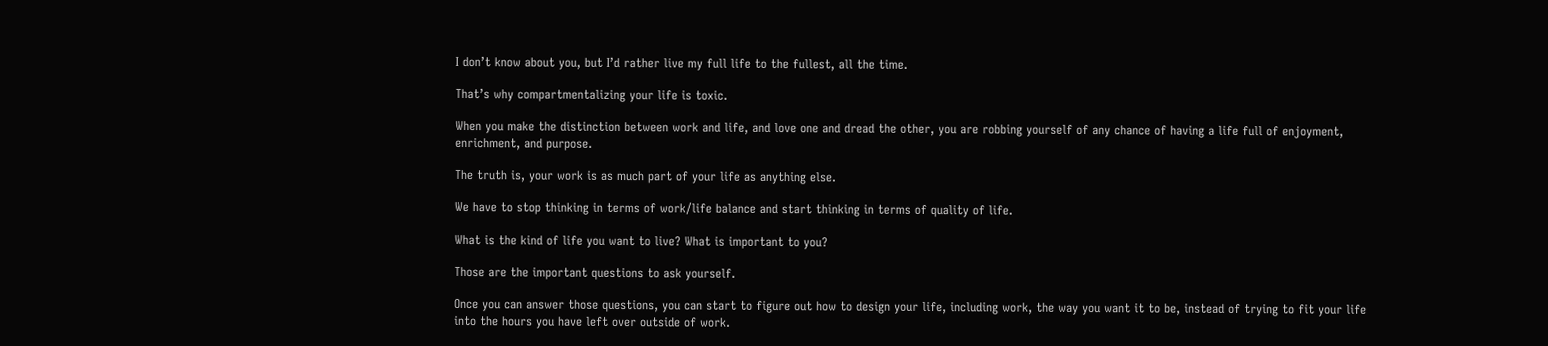I don’t know about you, but I’d rather live my full life to the fullest, all the time.

That’s why compartmentalizing your life is toxic.

When you make the distinction between work and life, and love one and dread the other, you are robbing yourself of any chance of having a life full of enjoyment, enrichment, and purpose.

The truth is, your work is as much part of your life as anything else.

We have to stop thinking in terms of work/life balance and start thinking in terms of quality of life.

What is the kind of life you want to live? What is important to you?

Those are the important questions to ask yourself.

Once you can answer those questions, you can start to figure out how to design your life, including work, the way you want it to be, instead of trying to fit your life into the hours you have left over outside of work.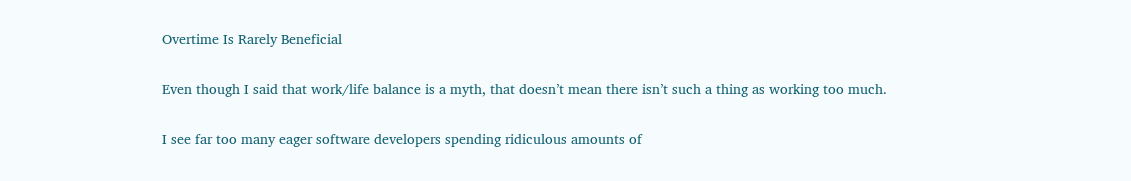Overtime Is Rarely Beneficial

Even though I said that work/life balance is a myth, that doesn’t mean there isn’t such a thing as working too much.

I see far too many eager software developers spending ridiculous amounts of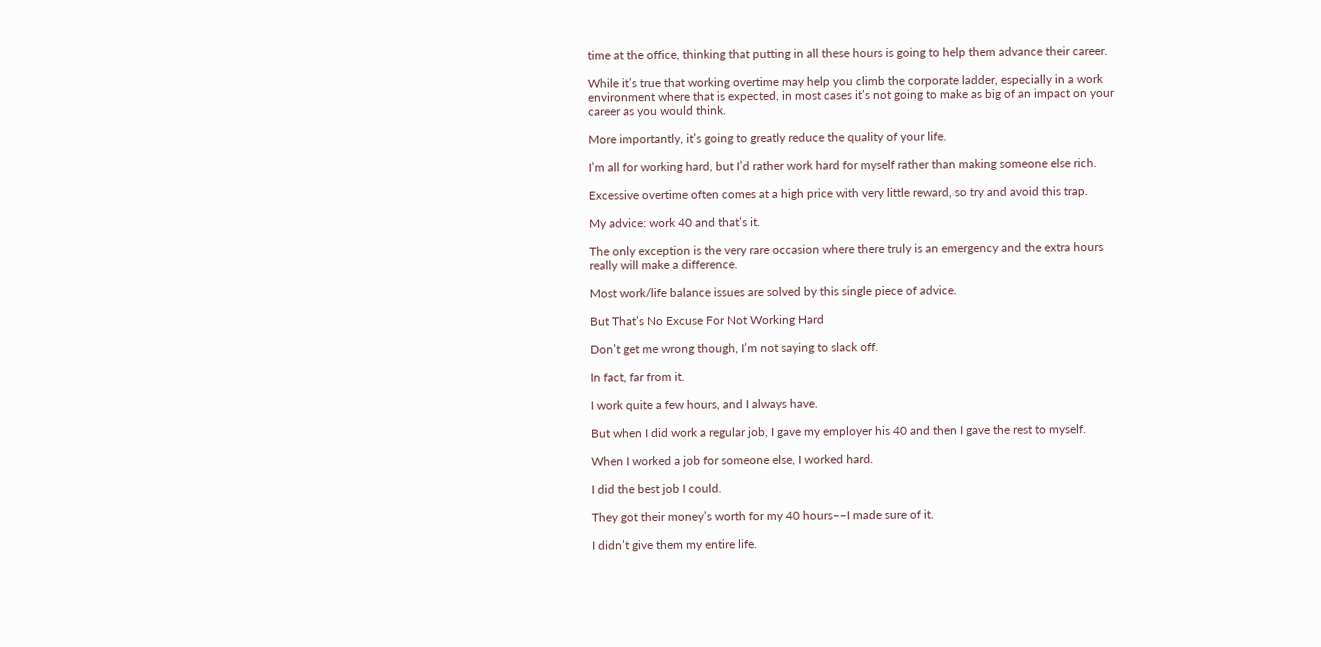time at the office, thinking that putting in all these hours is going to help them advance their career.

While it’s true that working overtime may help you climb the corporate ladder, especially in a work environment where that is expected, in most cases it’s not going to make as big of an impact on your career as you would think.

More importantly, it’s going to greatly reduce the quality of your life.

I’m all for working hard, but I’d rather work hard for myself rather than making someone else rich.

Excessive overtime often comes at a high price with very little reward, so try and avoid this trap.

My advice: work 40 and that’s it.

The only exception is the very rare occasion where there truly is an emergency and the extra hours really will make a difference.

Most work/life balance issues are solved by this single piece of advice.

But That’s No Excuse For Not Working Hard

Don’t get me wrong though, I’m not saying to slack off.

In fact, far from it.

I work quite a few hours, and I always have.

But when I did work a regular job, I gave my employer his 40 and then I gave the rest to myself.

When I worked a job for someone else, I worked hard.

I did the best job I could.

They got their money’s worth for my 40 hours––I made sure of it.

I didn’t give them my entire life.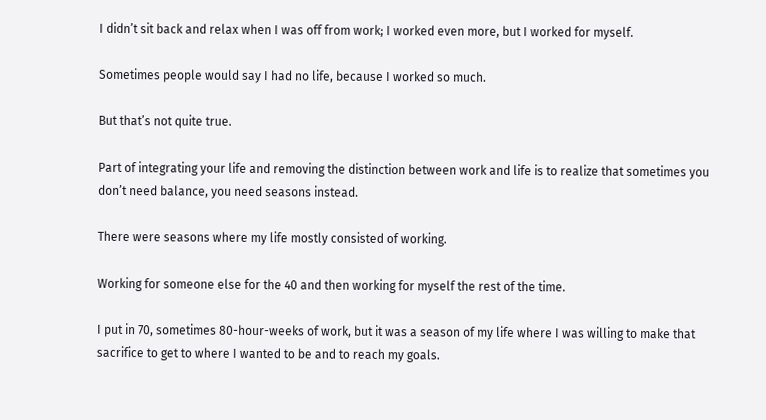I didn’t sit back and relax when I was off from work; I worked even more, but I worked for myself.

Sometimes people would say I had no life, because I worked so much.

But that’s not quite true.

Part of integrating your life and removing the distinction between work and life is to realize that sometimes you don’t need balance, you need seasons instead.

There were seasons where my life mostly consisted of working.

Working for someone else for the 40 and then working for myself the rest of the time.

I put in 70, sometimes 80-hour-weeks of work, but it was a season of my life where I was willing to make that sacrifice to get to where I wanted to be and to reach my goals.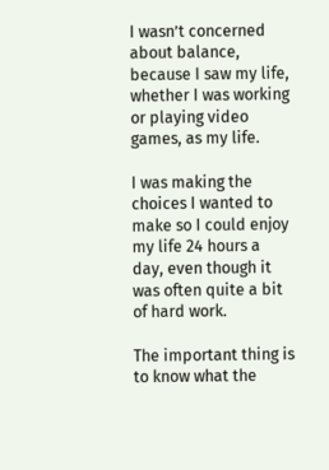I wasn’t concerned about balance, because I saw my life, whether I was working or playing video games, as my life.

I was making the choices I wanted to make so I could enjoy my life 24 hours a day, even though it was often quite a bit of hard work.

The important thing is to know what the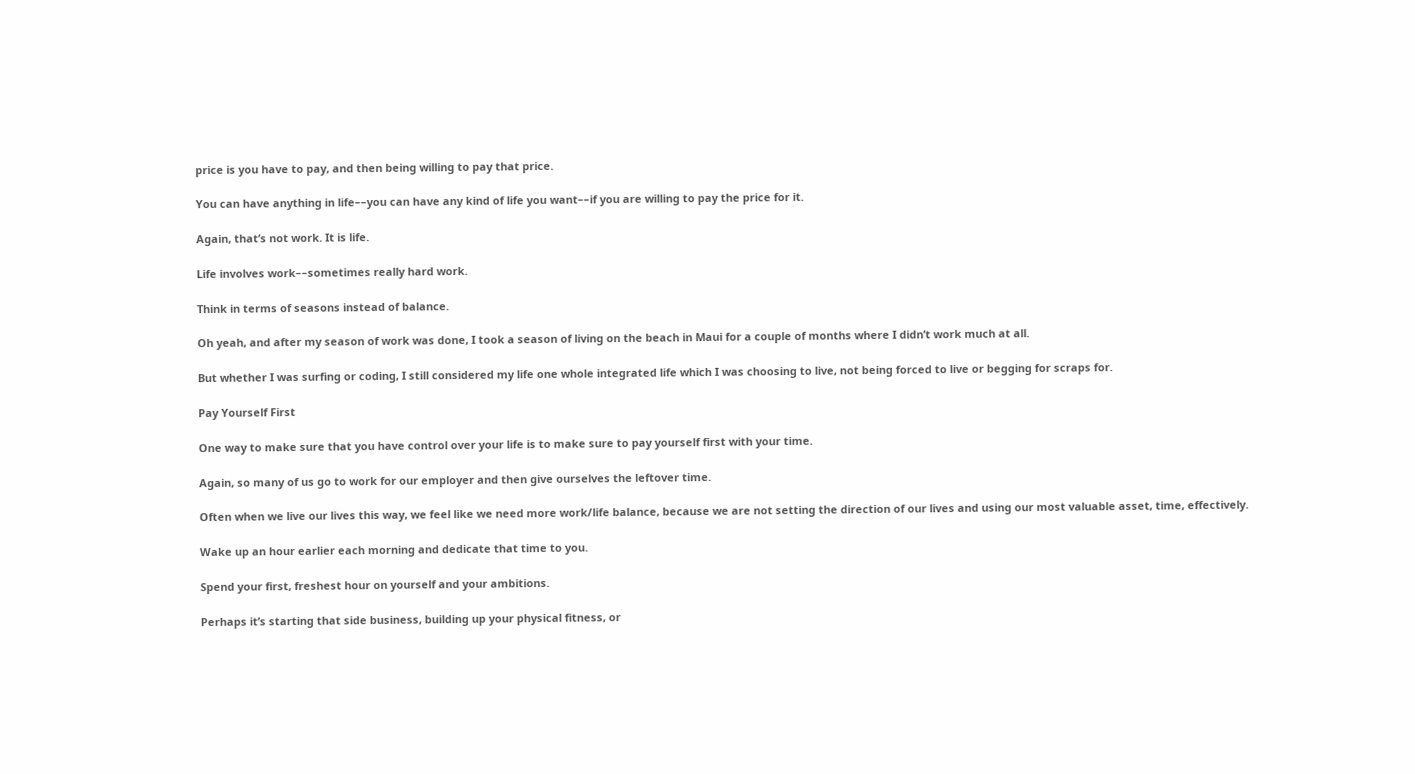price is you have to pay, and then being willing to pay that price.

You can have anything in life––you can have any kind of life you want––if you are willing to pay the price for it.

Again, that’s not work. It is life.

Life involves work––sometimes really hard work.

Think in terms of seasons instead of balance.

Oh yeah, and after my season of work was done, I took a season of living on the beach in Maui for a couple of months where I didn’t work much at all.

But whether I was surfing or coding, I still considered my life one whole integrated life which I was choosing to live, not being forced to live or begging for scraps for.

Pay Yourself First

One way to make sure that you have control over your life is to make sure to pay yourself first with your time.

Again, so many of us go to work for our employer and then give ourselves the leftover time.

Often when we live our lives this way, we feel like we need more work/life balance, because we are not setting the direction of our lives and using our most valuable asset, time, effectively.

Wake up an hour earlier each morning and dedicate that time to you.

Spend your first, freshest hour on yourself and your ambitions.

Perhaps it’s starting that side business, building up your physical fitness, or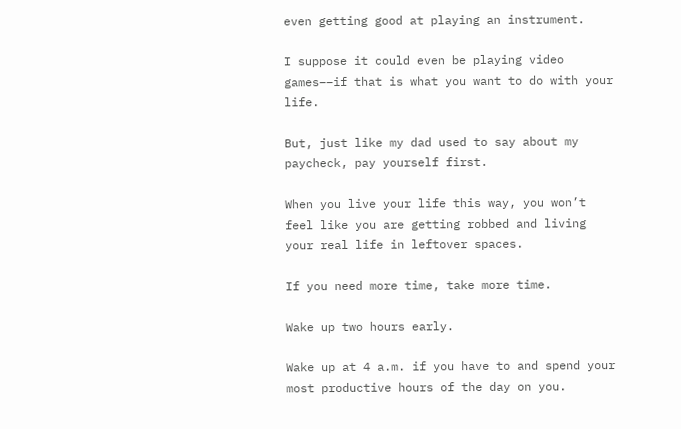even getting good at playing an instrument.

I suppose it could even be playing video games––if that is what you want to do with your life.

But, just like my dad used to say about my paycheck, pay yourself first.

When you live your life this way, you won’t feel like you are getting robbed and living your real life in leftover spaces.

If you need more time, take more time.

Wake up two hours early.

Wake up at 4 a.m. if you have to and spend your most productive hours of the day on you.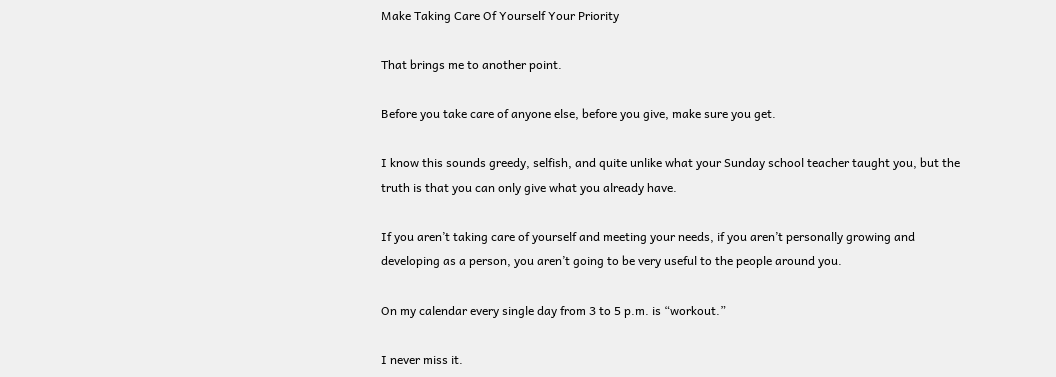Make Taking Care Of Yourself Your Priority

That brings me to another point.

Before you take care of anyone else, before you give, make sure you get.

I know this sounds greedy, selfish, and quite unlike what your Sunday school teacher taught you, but the truth is that you can only give what you already have.

If you aren’t taking care of yourself and meeting your needs, if you aren’t personally growing and developing as a person, you aren’t going to be very useful to the people around you.

On my calendar every single day from 3 to 5 p.m. is “workout.”

I never miss it.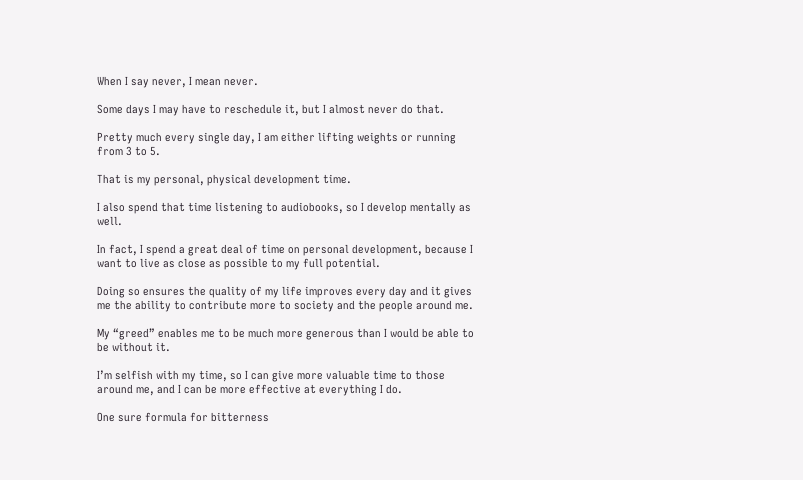When I say never, I mean never.

Some days I may have to reschedule it, but I almost never do that.

Pretty much every single day, I am either lifting weights or running from 3 to 5.

That is my personal, physical development time.

I also spend that time listening to audiobooks, so I develop mentally as well.

In fact, I spend a great deal of time on personal development, because I want to live as close as possible to my full potential.

Doing so ensures the quality of my life improves every day and it gives me the ability to contribute more to society and the people around me.

My “greed” enables me to be much more generous than I would be able to be without it.

I’m selfish with my time, so I can give more valuable time to those around me, and I can be more effective at everything I do.

One sure formula for bitterness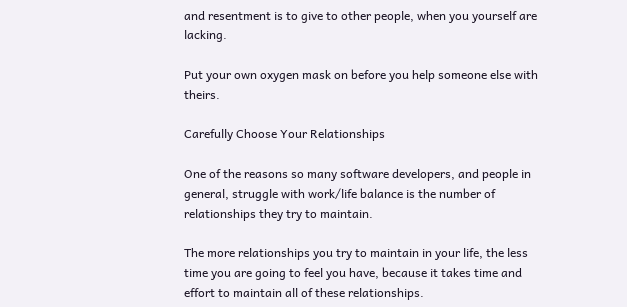and resentment is to give to other people, when you yourself are lacking.

Put your own oxygen mask on before you help someone else with theirs.

Carefully Choose Your Relationships

One of the reasons so many software developers, and people in general, struggle with work/life balance is the number of relationships they try to maintain.

The more relationships you try to maintain in your life, the less time you are going to feel you have, because it takes time and effort to maintain all of these relationships.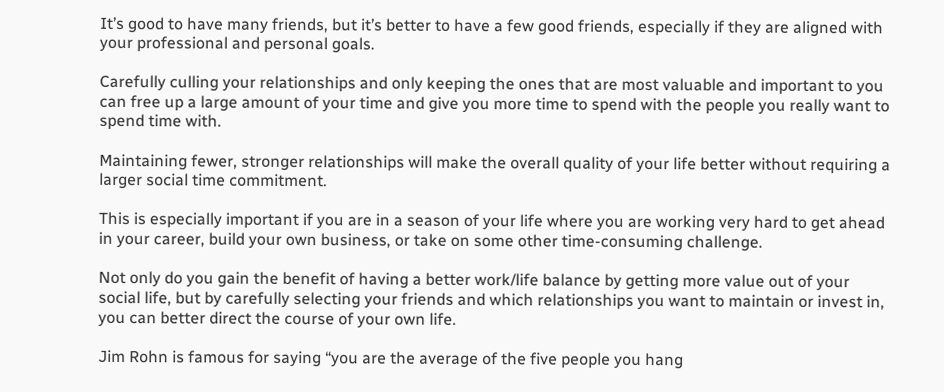It’s good to have many friends, but it’s better to have a few good friends, especially if they are aligned with your professional and personal goals.

Carefully culling your relationships and only keeping the ones that are most valuable and important to you can free up a large amount of your time and give you more time to spend with the people you really want to spend time with.

Maintaining fewer, stronger relationships will make the overall quality of your life better without requiring a larger social time commitment.

This is especially important if you are in a season of your life where you are working very hard to get ahead in your career, build your own business, or take on some other time-consuming challenge.

Not only do you gain the benefit of having a better work/life balance by getting more value out of your social life, but by carefully selecting your friends and which relationships you want to maintain or invest in, you can better direct the course of your own life.

Jim Rohn is famous for saying “you are the average of the five people you hang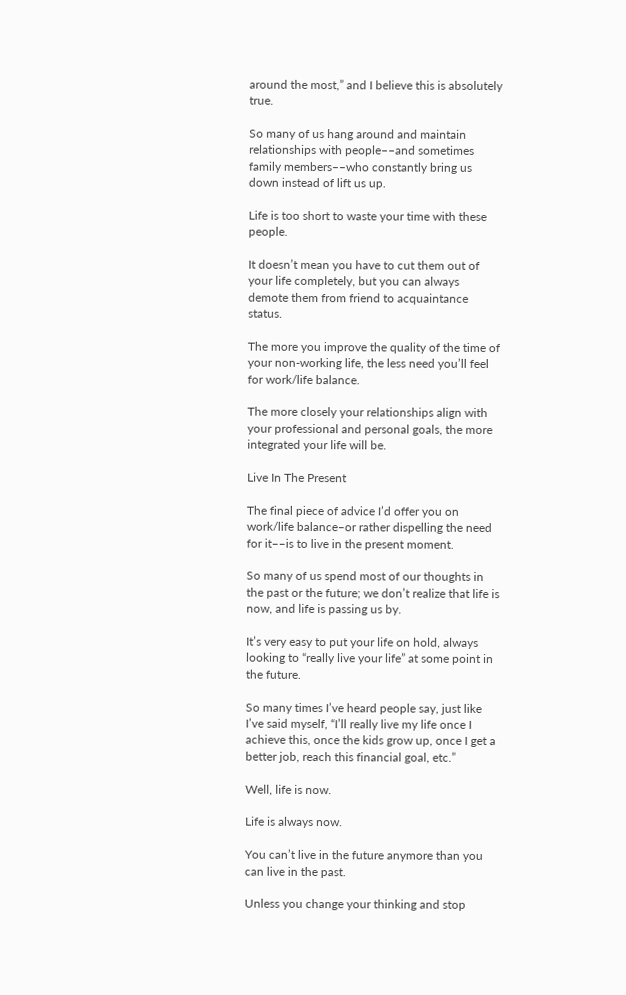around the most,” and I believe this is absolutely true.

So many of us hang around and maintain relationships with people––and sometimes family members––who constantly bring us down instead of lift us up.

Life is too short to waste your time with these people.

It doesn’t mean you have to cut them out of your life completely, but you can always demote them from friend to acquaintance status.

The more you improve the quality of the time of your non-working life, the less need you’ll feel for work/life balance.

The more closely your relationships align with your professional and personal goals, the more integrated your life will be.

Live In The Present

The final piece of advice I’d offer you on work/life balance–or rather dispelling the need for it––is to live in the present moment.

So many of us spend most of our thoughts in the past or the future; we don’t realize that life is now, and life is passing us by.

It’s very easy to put your life on hold, always looking to “really live your life” at some point in the future.

So many times I’ve heard people say, just like I’ve said myself, “I’ll really live my life once I achieve this, once the kids grow up, once I get a better job, reach this financial goal, etc.”

Well, life is now.

Life is always now.

You can’t live in the future anymore than you can live in the past.

Unless you change your thinking and stop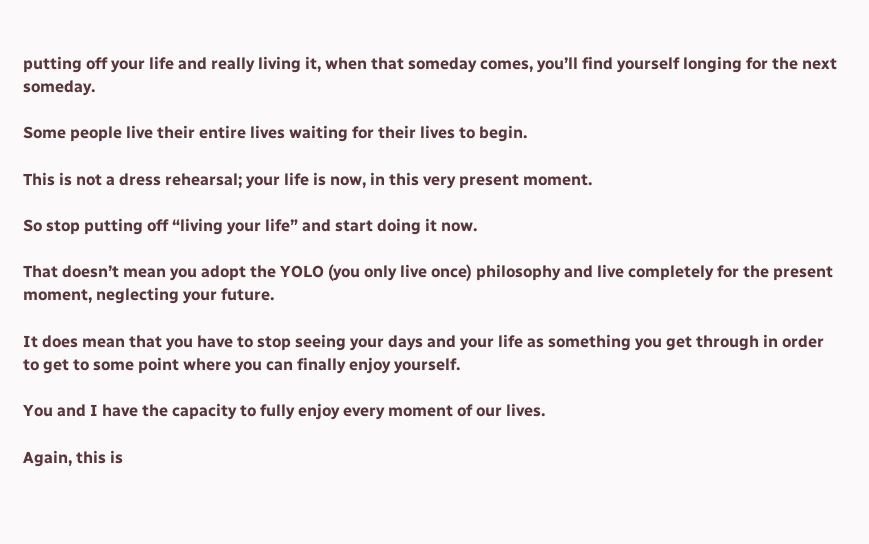putting off your life and really living it, when that someday comes, you’ll find yourself longing for the next someday.

Some people live their entire lives waiting for their lives to begin.

This is not a dress rehearsal; your life is now, in this very present moment.

So stop putting off “living your life” and start doing it now.

That doesn’t mean you adopt the YOLO (you only live once) philosophy and live completely for the present moment, neglecting your future.

It does mean that you have to stop seeing your days and your life as something you get through in order to get to some point where you can finally enjoy yourself.

You and I have the capacity to fully enjoy every moment of our lives.

Again, this is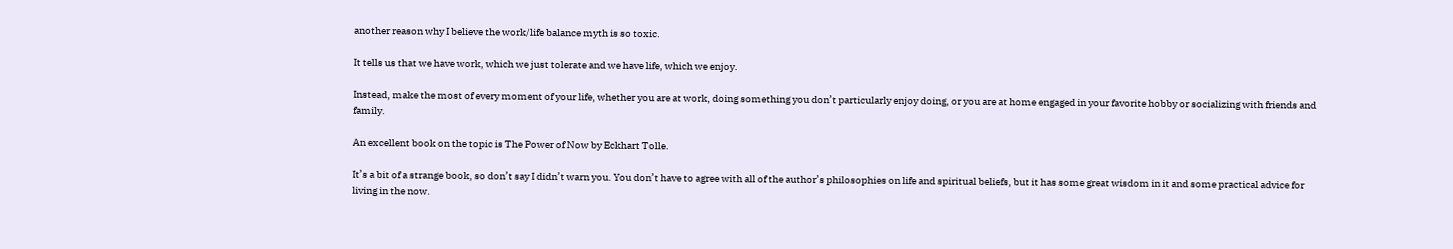another reason why I believe the work/life balance myth is so toxic.

It tells us that we have work, which we just tolerate and we have life, which we enjoy.

Instead, make the most of every moment of your life, whether you are at work, doing something you don’t particularly enjoy doing, or you are at home engaged in your favorite hobby or socializing with friends and family.

An excellent book on the topic is The Power of Now by Eckhart Tolle.

It’s a bit of a strange book, so don’t say I didn’t warn you. You don’t have to agree with all of the author’s philosophies on life and spiritual beliefs, but it has some great wisdom in it and some practical advice for living in the now.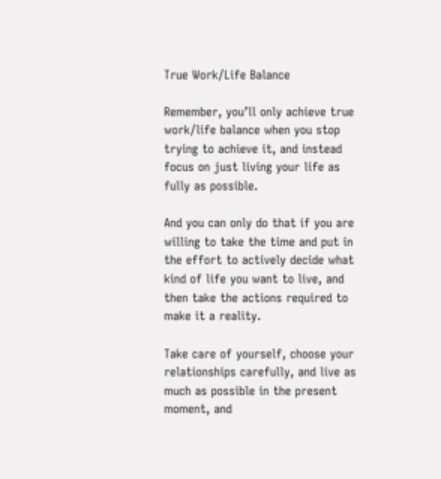True Work/Life Balance

Remember, you’ll only achieve true work/life balance when you stop trying to achieve it, and instead focus on just living your life as fully as possible.

And you can only do that if you are willing to take the time and put in the effort to actively decide what kind of life you want to live, and then take the actions required to make it a reality.

Take care of yourself, choose your relationships carefully, and live as much as possible in the present moment, and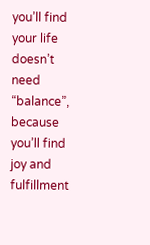you’ll find your life doesn’t need “balance”, because you’ll find joy and fulfillment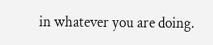in whatever you are doing.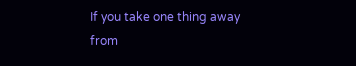If you take one thing away from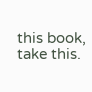this book, take this.